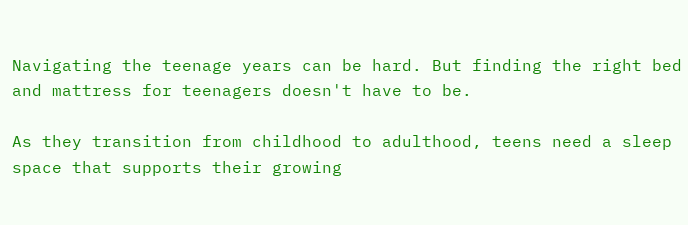Navigating the teenage years can be hard. But finding the right bed and mattress for teenagers doesn't have to be.

As they transition from childhood to adulthood, teens need a sleep space that supports their growing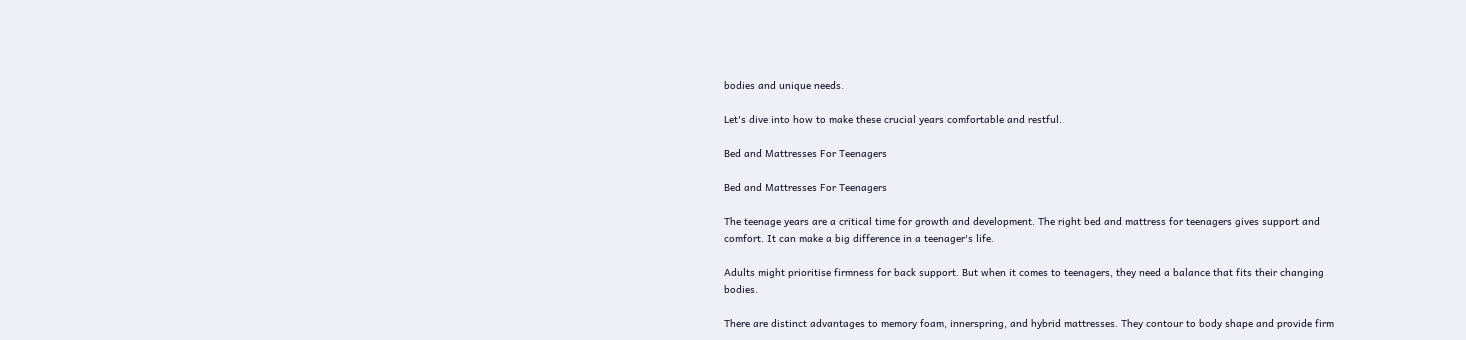bodies and unique needs.

Let's dive into how to make these crucial years comfortable and restful.

Bed and Mattresses For Teenagers

Bed and Mattresses For Teenagers

The teenage years are a critical time for growth and development. The right bed and mattress for teenagers gives support and comfort. It can make a big difference in a teenager's life.

Adults might prioritise firmness for back support. But when it comes to teenagers, they need a balance that fits their changing bodies.

There are distinct advantages to memory foam, innerspring, and hybrid mattresses. They contour to body shape and provide firm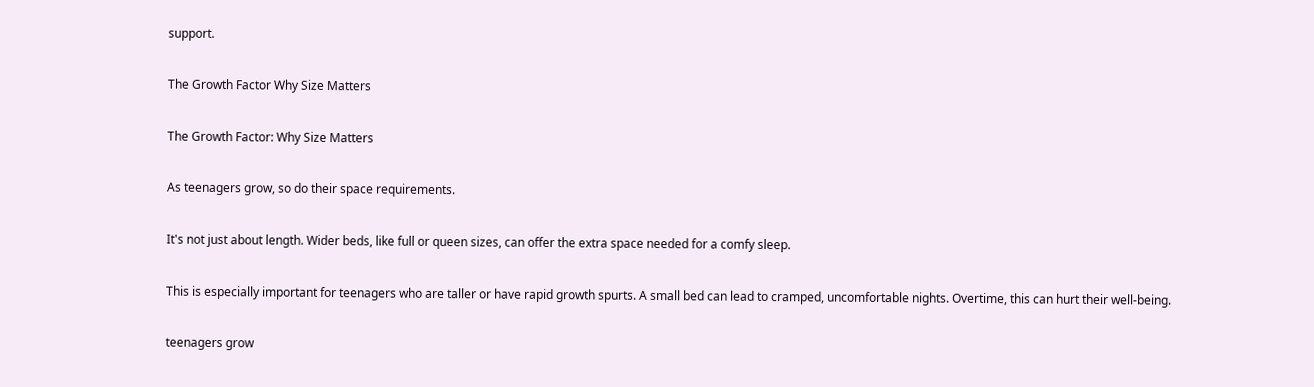support.

The Growth Factor Why Size Matters

The Growth Factor: Why Size Matters

As teenagers grow, so do their space requirements.

It's not just about length. Wider beds, like full or queen sizes, can offer the extra space needed for a comfy sleep.

This is especially important for teenagers who are taller or have rapid growth spurts. A small bed can lead to cramped, uncomfortable nights. Overtime, this can hurt their well-being.

teenagers grow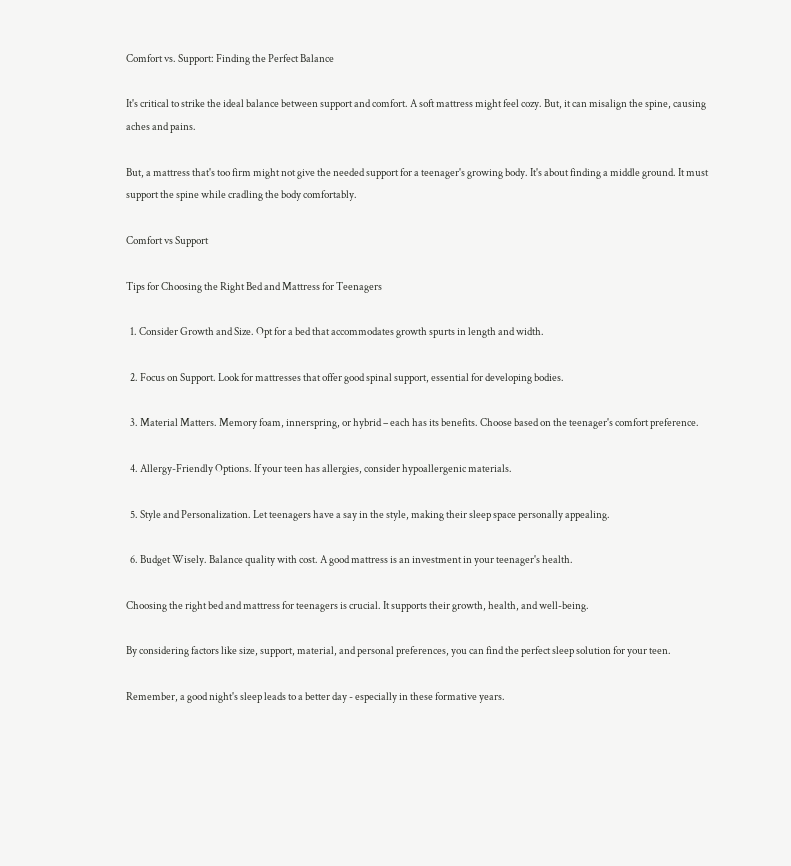Comfort vs. Support: Finding the Perfect Balance

It's critical to strike the ideal balance between support and comfort. A soft mattress might feel cozy. But, it can misalign the spine, causing aches and pains.

But, a mattress that's too firm might not give the needed support for a teenager's growing body. It's about finding a middle ground. It must support the spine while cradling the body comfortably.

Comfort vs Support

Tips for Choosing the Right Bed and Mattress for Teenagers

  1. Consider Growth and Size. Opt for a bed that accommodates growth spurts in length and width.

  2. Focus on Support. Look for mattresses that offer good spinal support, essential for developing bodies.

  3. Material Matters. Memory foam, innerspring, or hybrid – each has its benefits. Choose based on the teenager's comfort preference.

  4. Allergy-Friendly Options. If your teen has allergies, consider hypoallergenic materials.

  5. Style and Personalization. Let teenagers have a say in the style, making their sleep space personally appealing.

  6. Budget Wisely. Balance quality with cost. A good mattress is an investment in your teenager's health.

Choosing the right bed and mattress for teenagers is crucial. It supports their growth, health, and well-being.

By considering factors like size, support, material, and personal preferences, you can find the perfect sleep solution for your teen.

Remember, a good night's sleep leads to a better day - especially in these formative years.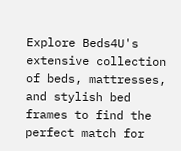Explore Beds4U's extensive collection of beds, mattresses, and stylish bed frames to find the perfect match for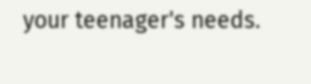your teenager's needs.